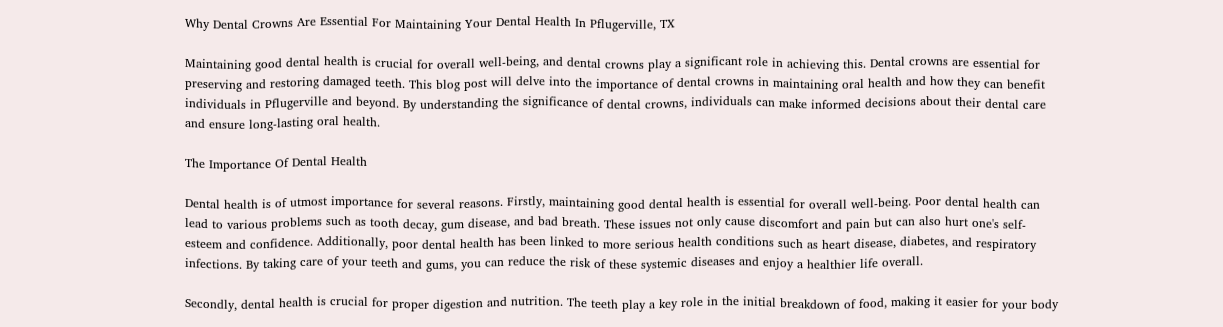Why Dental Crowns Are Essential For Maintaining Your Dental Health In Pflugerville, TX

Maintaining good dental health is crucial for overall well-being, and dental crowns play a significant role in achieving this. Dental crowns are essential for preserving and restoring damaged teeth. This blog post will delve into the importance of dental crowns in maintaining oral health and how they can benefit individuals in Pflugerville and beyond. By understanding the significance of dental crowns, individuals can make informed decisions about their dental care and ensure long-lasting oral health.

The Importance Of Dental Health

Dental health is of utmost importance for several reasons. Firstly, maintaining good dental health is essential for overall well-being. Poor dental health can lead to various problems such as tooth decay, gum disease, and bad breath. These issues not only cause discomfort and pain but can also hurt one's self-esteem and confidence. Additionally, poor dental health has been linked to more serious health conditions such as heart disease, diabetes, and respiratory infections. By taking care of your teeth and gums, you can reduce the risk of these systemic diseases and enjoy a healthier life overall.

Secondly, dental health is crucial for proper digestion and nutrition. The teeth play a key role in the initial breakdown of food, making it easier for your body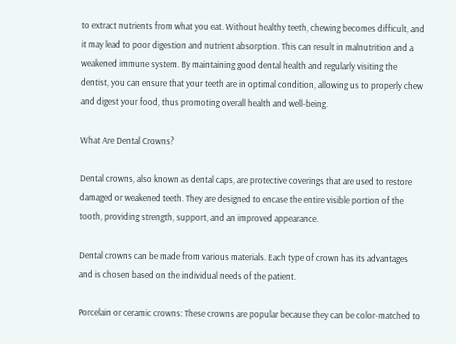to extract nutrients from what you eat. Without healthy teeth, chewing becomes difficult, and it may lead to poor digestion and nutrient absorption. This can result in malnutrition and a weakened immune system. By maintaining good dental health and regularly visiting the dentist, you can ensure that your teeth are in optimal condition, allowing us to properly chew and digest your food, thus promoting overall health and well-being.

What Are Dental Crowns?

Dental crowns, also known as dental caps, are protective coverings that are used to restore damaged or weakened teeth. They are designed to encase the entire visible portion of the tooth, providing strength, support, and an improved appearance.

Dental crowns can be made from various materials. Each type of crown has its advantages and is chosen based on the individual needs of the patient.

Porcelain or ceramic crowns: These crowns are popular because they can be color-matched to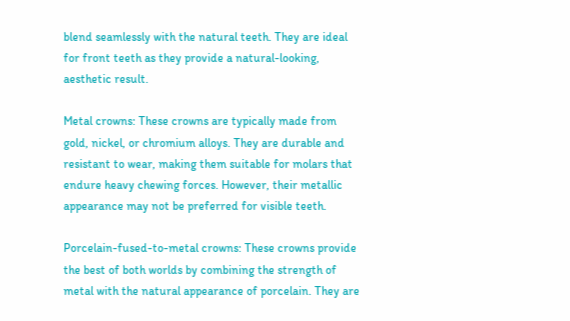blend seamlessly with the natural teeth. They are ideal for front teeth as they provide a natural-looking, aesthetic result.

Metal crowns: These crowns are typically made from gold, nickel, or chromium alloys. They are durable and resistant to wear, making them suitable for molars that endure heavy chewing forces. However, their metallic appearance may not be preferred for visible teeth.

Porcelain-fused-to-metal crowns: These crowns provide the best of both worlds by combining the strength of metal with the natural appearance of porcelain. They are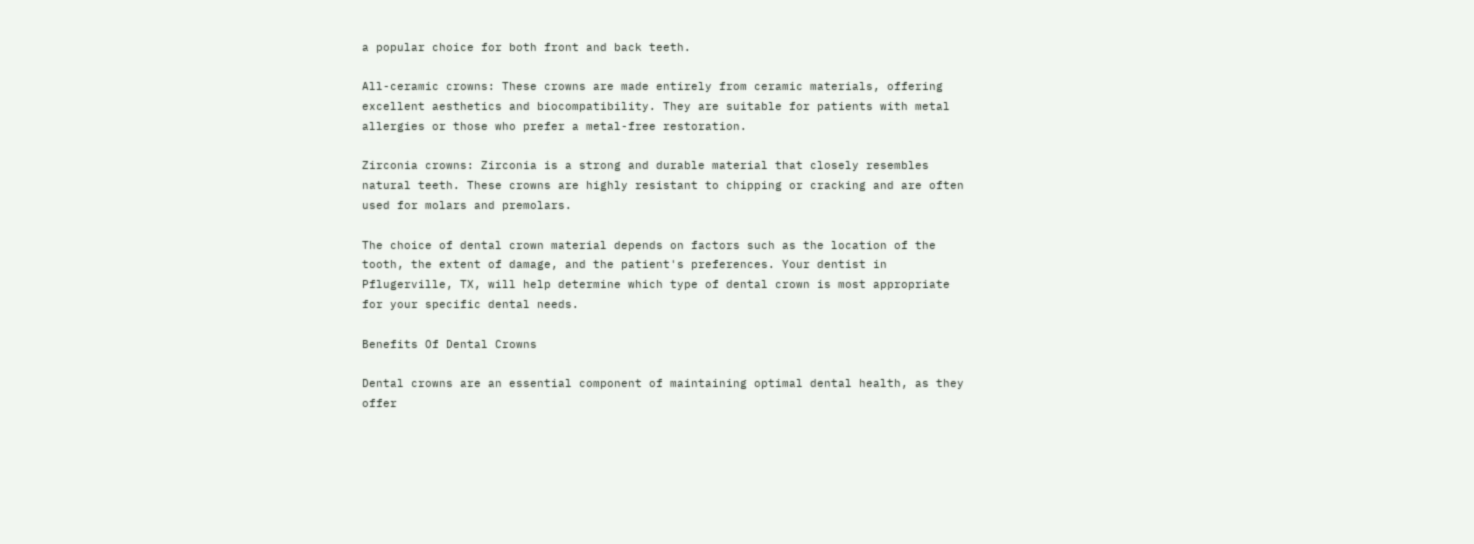a popular choice for both front and back teeth.

All-ceramic crowns: These crowns are made entirely from ceramic materials, offering excellent aesthetics and biocompatibility. They are suitable for patients with metal allergies or those who prefer a metal-free restoration.

Zirconia crowns: Zirconia is a strong and durable material that closely resembles natural teeth. These crowns are highly resistant to chipping or cracking and are often used for molars and premolars.

The choice of dental crown material depends on factors such as the location of the tooth, the extent of damage, and the patient's preferences. Your dentist in Pflugerville, TX, will help determine which type of dental crown is most appropriate for your specific dental needs.

Benefits Of Dental Crowns

Dental crowns are an essential component of maintaining optimal dental health, as they offer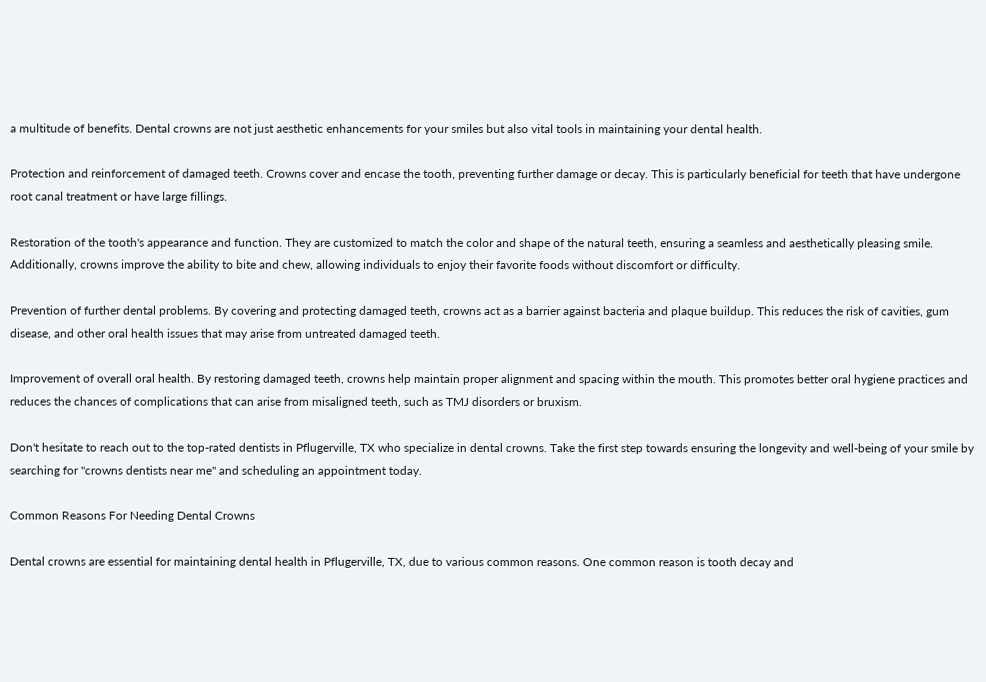a multitude of benefits. Dental crowns are not just aesthetic enhancements for your smiles but also vital tools in maintaining your dental health.

Protection and reinforcement of damaged teeth. Crowns cover and encase the tooth, preventing further damage or decay. This is particularly beneficial for teeth that have undergone root canal treatment or have large fillings.

Restoration of the tooth's appearance and function. They are customized to match the color and shape of the natural teeth, ensuring a seamless and aesthetically pleasing smile. Additionally, crowns improve the ability to bite and chew, allowing individuals to enjoy their favorite foods without discomfort or difficulty.

Prevention of further dental problems. By covering and protecting damaged teeth, crowns act as a barrier against bacteria and plaque buildup. This reduces the risk of cavities, gum disease, and other oral health issues that may arise from untreated damaged teeth.

Improvement of overall oral health. By restoring damaged teeth, crowns help maintain proper alignment and spacing within the mouth. This promotes better oral hygiene practices and reduces the chances of complications that can arise from misaligned teeth, such as TMJ disorders or bruxism.

Don't hesitate to reach out to the top-rated dentists in Pflugerville, TX who specialize in dental crowns. Take the first step towards ensuring the longevity and well-being of your smile by searching for "crowns dentists near me" and scheduling an appointment today.

Common Reasons For Needing Dental Crowns

Dental crowns are essential for maintaining dental health in Pflugerville, TX, due to various common reasons. One common reason is tooth decay and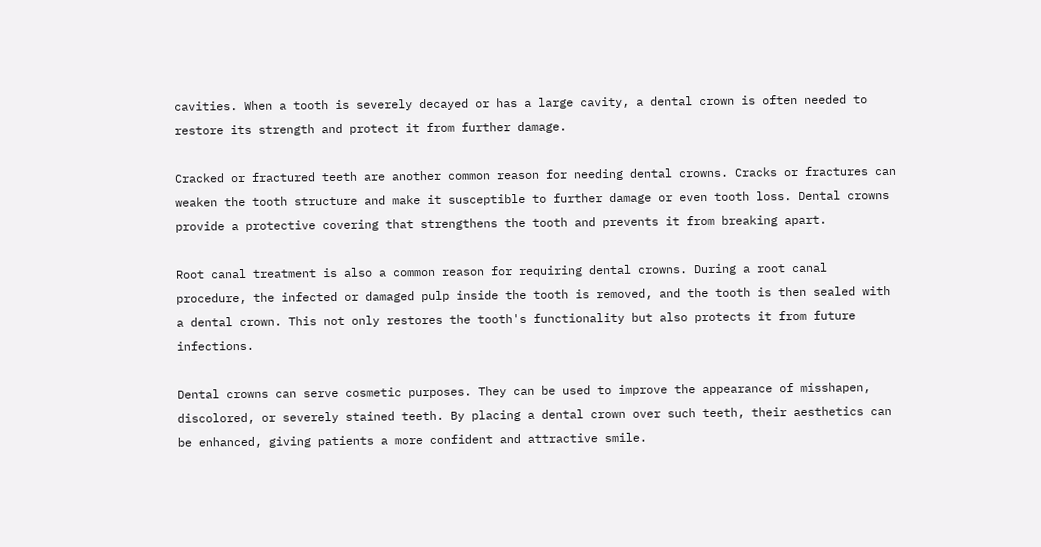cavities. When a tooth is severely decayed or has a large cavity, a dental crown is often needed to restore its strength and protect it from further damage.

Cracked or fractured teeth are another common reason for needing dental crowns. Cracks or fractures can weaken the tooth structure and make it susceptible to further damage or even tooth loss. Dental crowns provide a protective covering that strengthens the tooth and prevents it from breaking apart.

Root canal treatment is also a common reason for requiring dental crowns. During a root canal procedure, the infected or damaged pulp inside the tooth is removed, and the tooth is then sealed with a dental crown. This not only restores the tooth's functionality but also protects it from future infections.

Dental crowns can serve cosmetic purposes. They can be used to improve the appearance of misshapen, discolored, or severely stained teeth. By placing a dental crown over such teeth, their aesthetics can be enhanced, giving patients a more confident and attractive smile.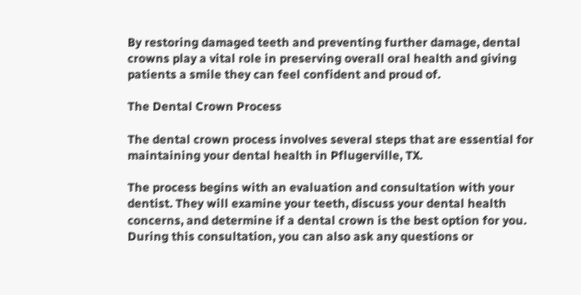By restoring damaged teeth and preventing further damage, dental crowns play a vital role in preserving overall oral health and giving patients a smile they can feel confident and proud of.

The Dental Crown Process

The dental crown process involves several steps that are essential for maintaining your dental health in Pflugerville, TX.

The process begins with an evaluation and consultation with your dentist. They will examine your teeth, discuss your dental health concerns, and determine if a dental crown is the best option for you. During this consultation, you can also ask any questions or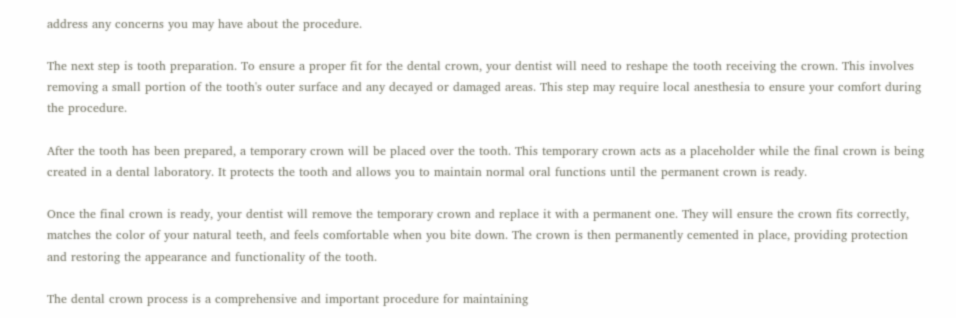address any concerns you may have about the procedure.

The next step is tooth preparation. To ensure a proper fit for the dental crown, your dentist will need to reshape the tooth receiving the crown. This involves removing a small portion of the tooth's outer surface and any decayed or damaged areas. This step may require local anesthesia to ensure your comfort during the procedure.

After the tooth has been prepared, a temporary crown will be placed over the tooth. This temporary crown acts as a placeholder while the final crown is being created in a dental laboratory. It protects the tooth and allows you to maintain normal oral functions until the permanent crown is ready.

Once the final crown is ready, your dentist will remove the temporary crown and replace it with a permanent one. They will ensure the crown fits correctly, matches the color of your natural teeth, and feels comfortable when you bite down. The crown is then permanently cemented in place, providing protection and restoring the appearance and functionality of the tooth.

The dental crown process is a comprehensive and important procedure for maintaining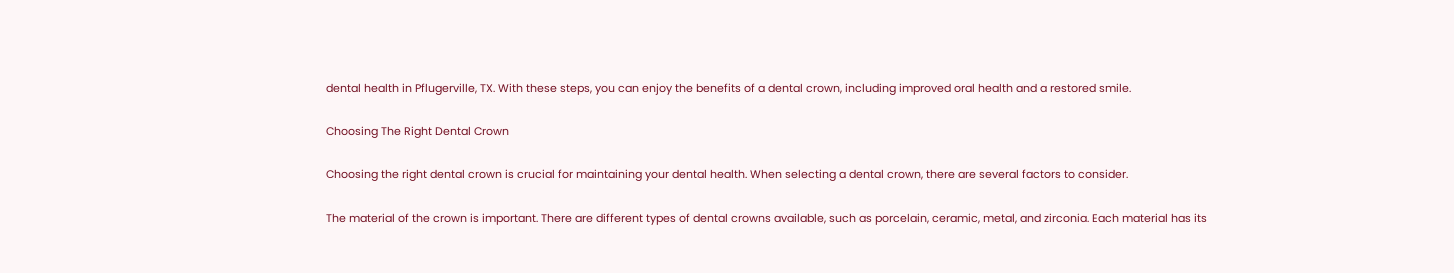dental health in Pflugerville, TX. With these steps, you can enjoy the benefits of a dental crown, including improved oral health and a restored smile.

Choosing The Right Dental Crown

Choosing the right dental crown is crucial for maintaining your dental health. When selecting a dental crown, there are several factors to consider.

The material of the crown is important. There are different types of dental crowns available, such as porcelain, ceramic, metal, and zirconia. Each material has its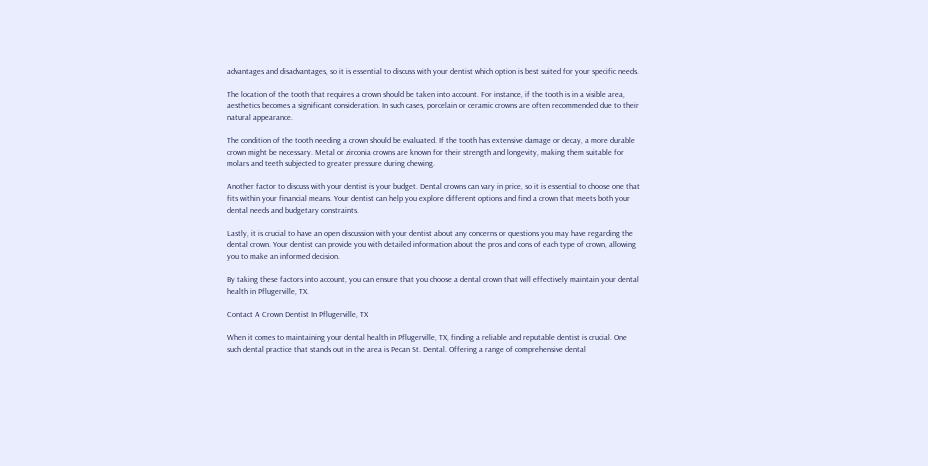advantages and disadvantages, so it is essential to discuss with your dentist which option is best suited for your specific needs.

The location of the tooth that requires a crown should be taken into account. For instance, if the tooth is in a visible area, aesthetics becomes a significant consideration. In such cases, porcelain or ceramic crowns are often recommended due to their natural appearance.

The condition of the tooth needing a crown should be evaluated. If the tooth has extensive damage or decay, a more durable crown might be necessary. Metal or zirconia crowns are known for their strength and longevity, making them suitable for molars and teeth subjected to greater pressure during chewing.

Another factor to discuss with your dentist is your budget. Dental crowns can vary in price, so it is essential to choose one that fits within your financial means. Your dentist can help you explore different options and find a crown that meets both your dental needs and budgetary constraints.

Lastly, it is crucial to have an open discussion with your dentist about any concerns or questions you may have regarding the dental crown. Your dentist can provide you with detailed information about the pros and cons of each type of crown, allowing you to make an informed decision.

By taking these factors into account, you can ensure that you choose a dental crown that will effectively maintain your dental health in Pflugerville, TX.

Contact A Crown Dentist In Pflugerville, TX

When it comes to maintaining your dental health in Pflugerville, TX, finding a reliable and reputable dentist is crucial. One such dental practice that stands out in the area is Pecan St. Dental. Offering a range of comprehensive dental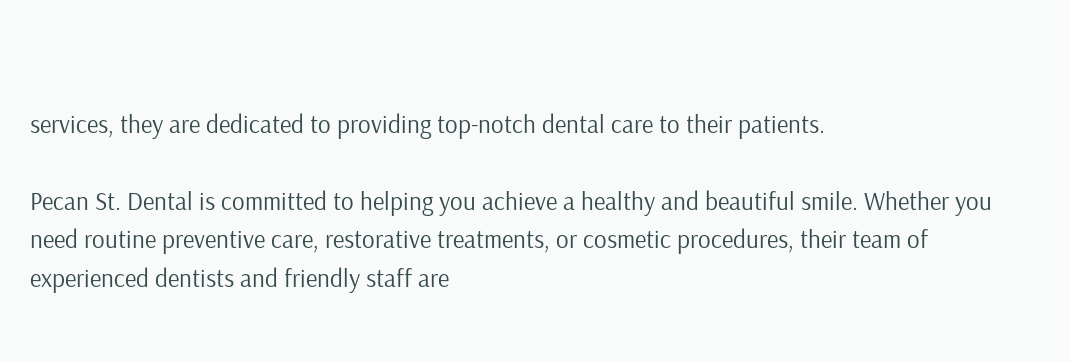services, they are dedicated to providing top-notch dental care to their patients.

Pecan St. Dental is committed to helping you achieve a healthy and beautiful smile. Whether you need routine preventive care, restorative treatments, or cosmetic procedures, their team of experienced dentists and friendly staff are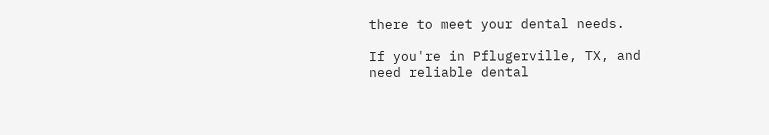there to meet your dental needs.

If you're in Pflugerville, TX, and need reliable dental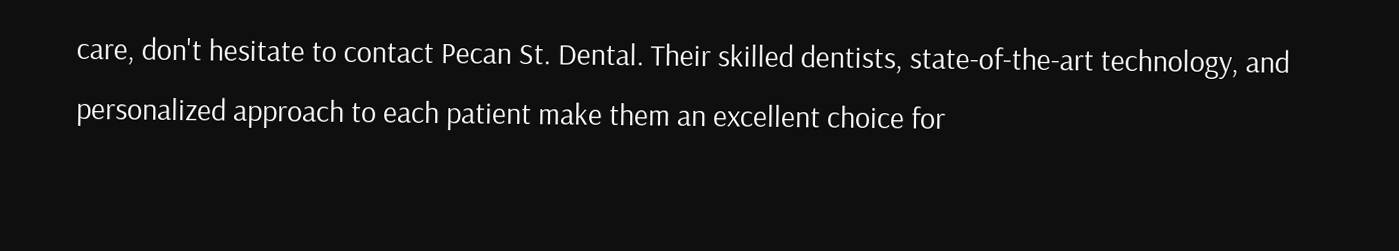care, don't hesitate to contact Pecan St. Dental. Their skilled dentists, state-of-the-art technology, and personalized approach to each patient make them an excellent choice for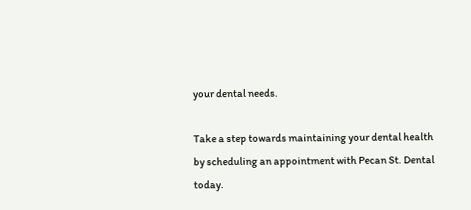your dental needs.

Take a step towards maintaining your dental health by scheduling an appointment with Pecan St. Dental today.